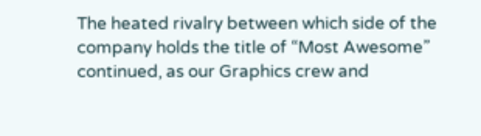The heated rivalry between which side of the company holds the title of “Most Awesome” continued, as our Graphics crew and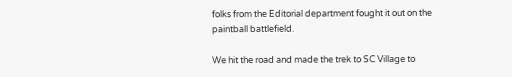folks from the Editorial department fought it out on the paintball battlefield.

We hit the road and made the trek to SC Village to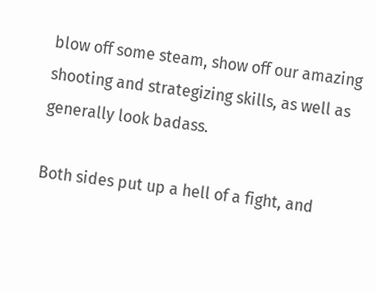blow off some steam, show off our amazing shooting and strategizing skills, as well as generally look badass.

Both sides put up a hell of a fight, and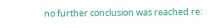no further conclusion was reached re: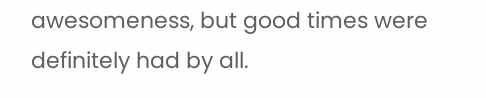awesomeness, but good times were definitely had by all.